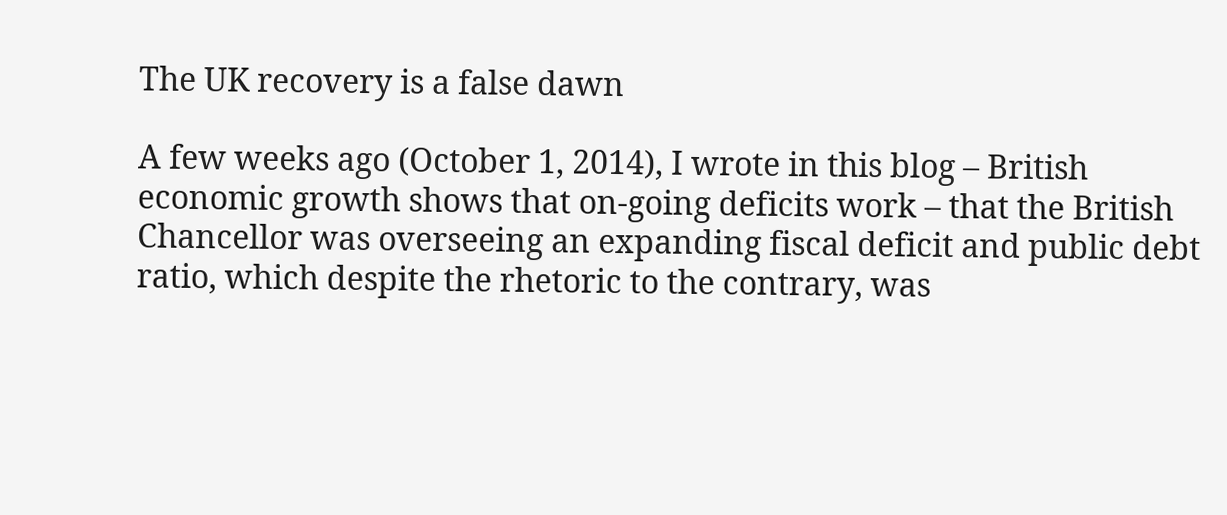The UK recovery is a false dawn

A few weeks ago (October 1, 2014), I wrote in this blog – British economic growth shows that on-going deficits work – that the British Chancellor was overseeing an expanding fiscal deficit and public debt ratio, which despite the rhetoric to the contrary, was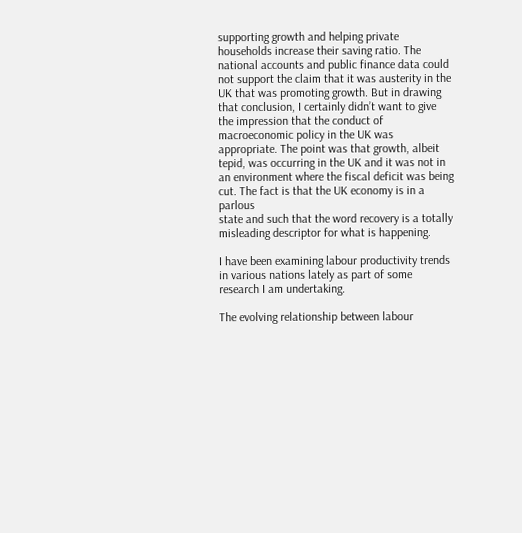supporting growth and helping private households increase their saving ratio. The national accounts and public finance data could not support the claim that it was austerity in the UK that was promoting growth. But in drawing that conclusion, I certainly didn’t want to give the impression that the conduct of macroeconomic policy in the UK was appropriate. The point was that growth, albeit tepid, was occurring in the UK and it was not in an environment where the fiscal deficit was being cut. The fact is that the UK economy is in a parlous
state and such that the word recovery is a totally misleading descriptor for what is happening.

I have been examining labour productivity trends in various nations lately as part of some research I am undertaking.

The evolving relationship between labour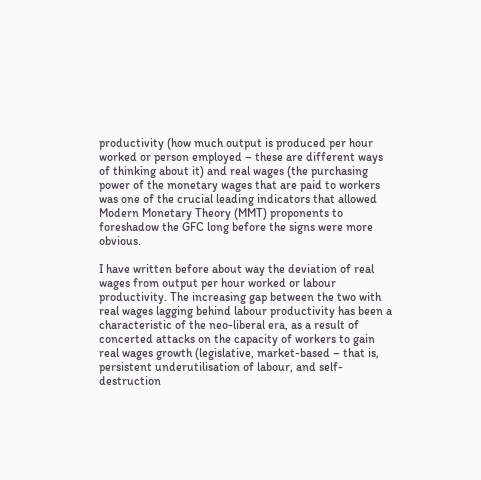productivity (how much output is produced per hour worked or person employed – these are different ways of thinking about it) and real wages (the purchasing power of the monetary wages that are paid to workers was one of the crucial leading indicators that allowed Modern Monetary Theory (MMT) proponents to foreshadow the GFC long before the signs were more obvious.

I have written before about way the deviation of real wages from output per hour worked or labour productivity. The increasing gap between the two with real wages lagging behind labour productivity has been a characteristic of the neo-liberal era, as a result of concerted attacks on the capacity of workers to gain real wages growth (legislative, market-based – that is, persistent underutilisation of labour, and self-destruction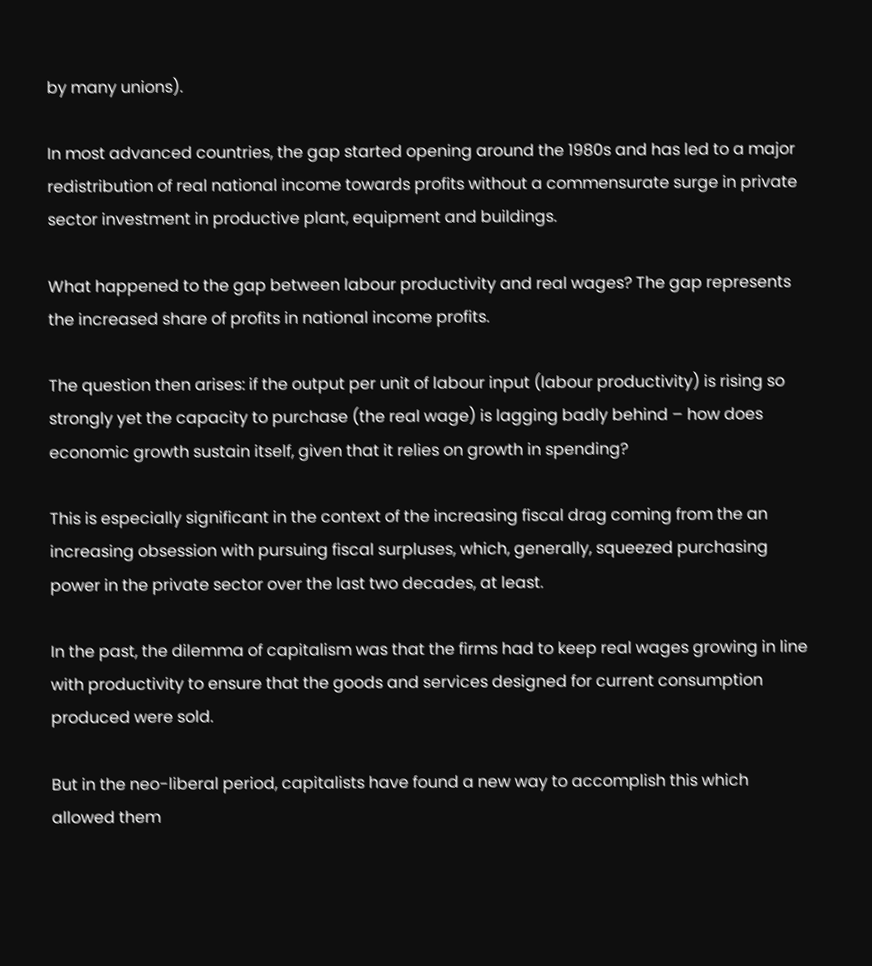by many unions).

In most advanced countries, the gap started opening around the 1980s and has led to a major redistribution of real national income towards profits without a commensurate surge in private sector investment in productive plant, equipment and buildings.

What happened to the gap between labour productivity and real wages? The gap represents the increased share of profits in national income profits.

The question then arises: if the output per unit of labour input (labour productivity) is rising so strongly yet the capacity to purchase (the real wage) is lagging badly behind – how does economic growth sustain itself, given that it relies on growth in spending?

This is especially significant in the context of the increasing fiscal drag coming from the an increasing obsession with pursuing fiscal surpluses, which, generally, squeezed purchasing power in the private sector over the last two decades, at least.

In the past, the dilemma of capitalism was that the firms had to keep real wages growing in line with productivity to ensure that the goods and services designed for current consumption produced were sold.

But in the neo-liberal period, capitalists have found a new way to accomplish this which allowed them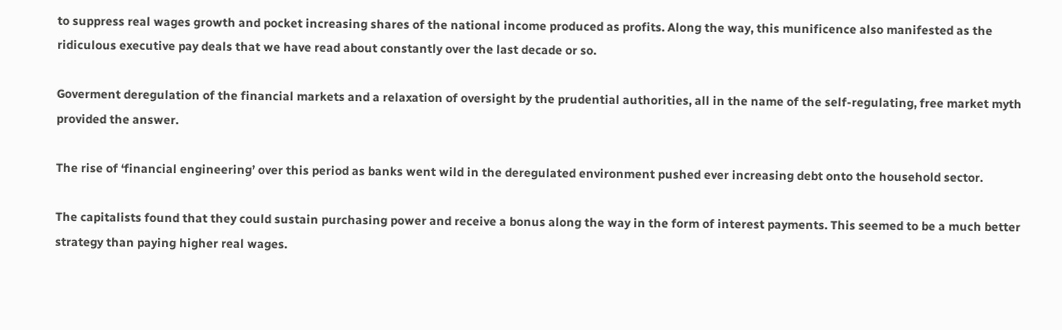to suppress real wages growth and pocket increasing shares of the national income produced as profits. Along the way, this munificence also manifested as the ridiculous executive pay deals that we have read about constantly over the last decade or so.

Goverment deregulation of the financial markets and a relaxation of oversight by the prudential authorities, all in the name of the self-regulating, free market myth provided the answer.

The rise of ‘financial engineering’ over this period as banks went wild in the deregulated environment pushed ever increasing debt onto the household sector.

The capitalists found that they could sustain purchasing power and receive a bonus along the way in the form of interest payments. This seemed to be a much better strategy than paying higher real wages.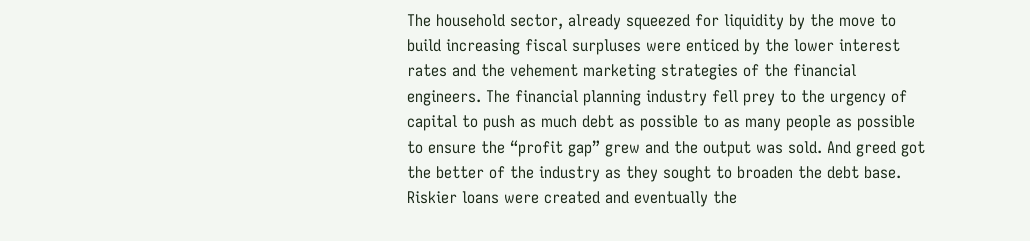The household sector, already squeezed for liquidity by the move to build increasing fiscal surpluses were enticed by the lower interest rates and the vehement marketing strategies of the financial engineers. The financial planning industry fell prey to the urgency of capital to push as much debt as possible to as many people as possible to ensure the “profit gap” grew and the output was sold. And greed got the better of the industry as they sought to broaden the debt base. Riskier loans were created and eventually the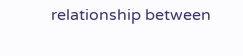relationship between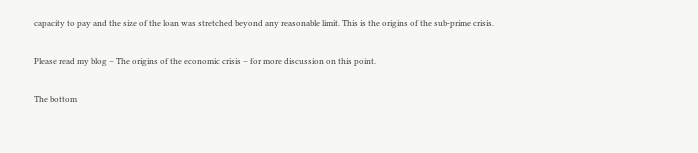capacity to pay and the size of the loan was stretched beyond any reasonable limit. This is the origins of the sub-prime crisis.

Please read my blog – The origins of the economic crisis – for more discussion on this point.

The bottom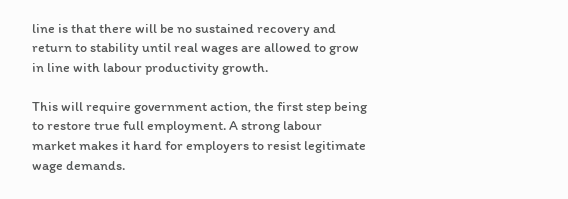line is that there will be no sustained recovery and return to stability until real wages are allowed to grow in line with labour productivity growth.

This will require government action, the first step being to restore true full employment. A strong labour market makes it hard for employers to resist legitimate wage demands.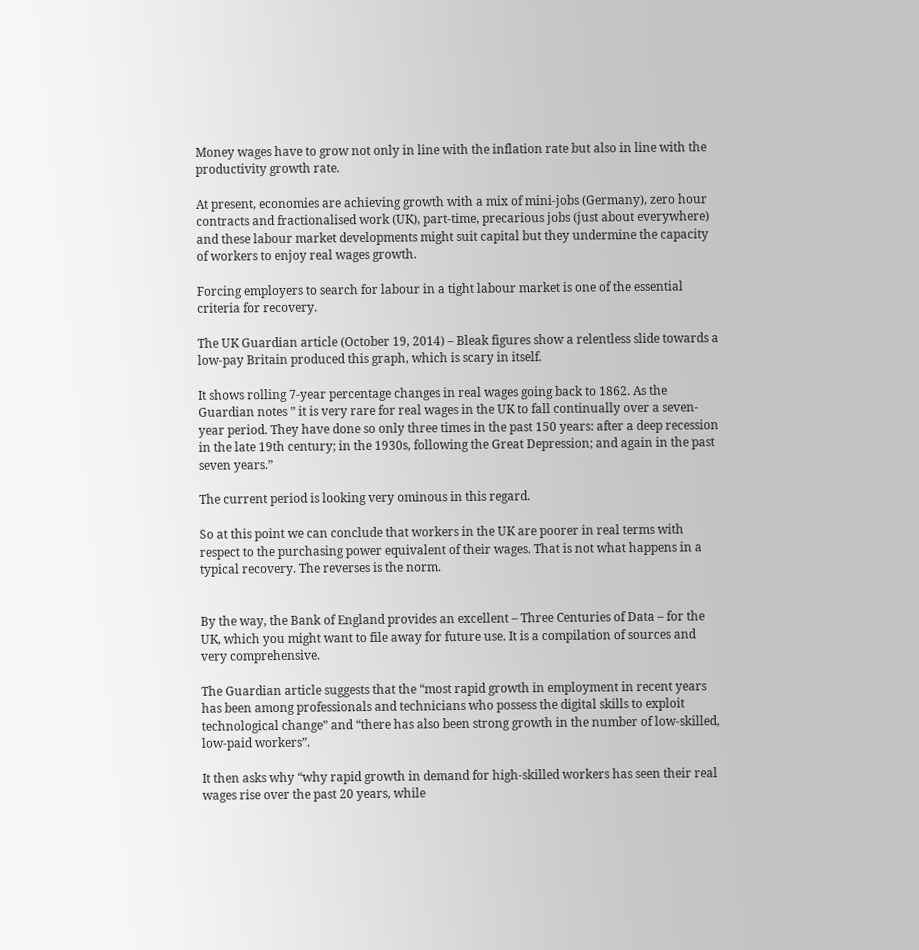Money wages have to grow not only in line with the inflation rate but also in line with the productivity growth rate.

At present, economies are achieving growth with a mix of mini-jobs (Germany), zero hour contracts and fractionalised work (UK), part-time, precarious jobs (just about everywhere) and these labour market developments might suit capital but they undermine the capacity of workers to enjoy real wages growth.

Forcing employers to search for labour in a tight labour market is one of the essential criteria for recovery.

The UK Guardian article (October 19, 2014) – Bleak figures show a relentless slide towards a low-pay Britain produced this graph, which is scary in itself.

It shows rolling 7-year percentage changes in real wages going back to 1862. As the Guardian notes ” it is very rare for real wages in the UK to fall continually over a seven-year period. They have done so only three times in the past 150 years: after a deep recession in the late 19th century; in the 1930s, following the Great Depression; and again in the past seven years.”

The current period is looking very ominous in this regard.

So at this point we can conclude that workers in the UK are poorer in real terms with respect to the purchasing power equivalent of their wages. That is not what happens in a typical recovery. The reverses is the norm.


By the way, the Bank of England provides an excellent – Three Centuries of Data – for the UK, which you might want to file away for future use. It is a compilation of sources and very comprehensive.

The Guardian article suggests that the “most rapid growth in employment in recent years has been among professionals and technicians who possess the digital skills to exploit technological change” and “there has also been strong growth in the number of low-skilled, low-paid workers”.

It then asks why “why rapid growth in demand for high-skilled workers has seen their real wages rise over the past 20 years, while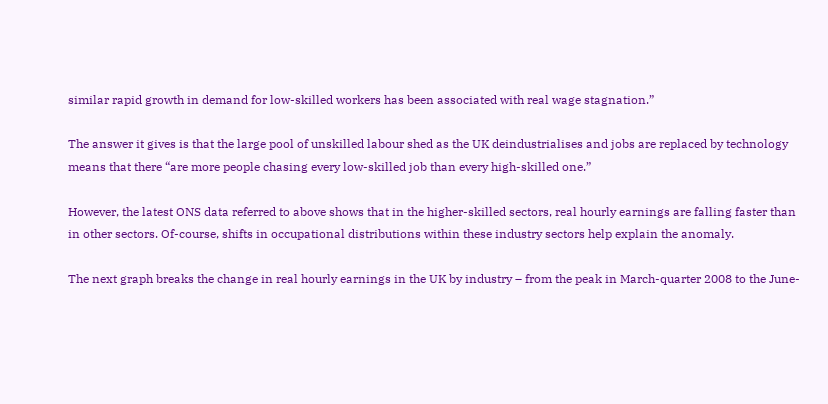similar rapid growth in demand for low-skilled workers has been associated with real wage stagnation.”

The answer it gives is that the large pool of unskilled labour shed as the UK deindustrialises and jobs are replaced by technology means that there “are more people chasing every low-skilled job than every high-skilled one.”

However, the latest ONS data referred to above shows that in the higher-skilled sectors, real hourly earnings are falling faster than in other sectors. Of-course, shifts in occupational distributions within these industry sectors help explain the anomaly.

The next graph breaks the change in real hourly earnings in the UK by industry – from the peak in March-quarter 2008 to the June-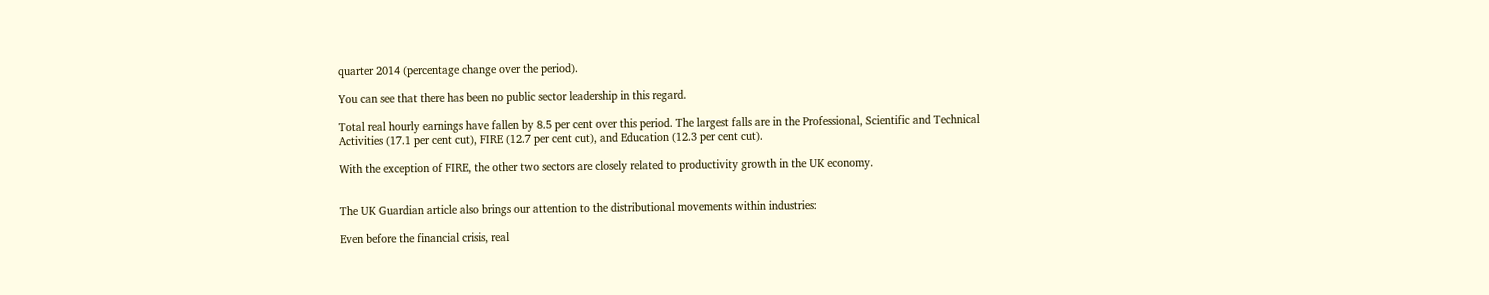quarter 2014 (percentage change over the period).

You can see that there has been no public sector leadership in this regard.

Total real hourly earnings have fallen by 8.5 per cent over this period. The largest falls are in the Professional, Scientific and Technical Activities (17.1 per cent cut), FIRE (12.7 per cent cut), and Education (12.3 per cent cut).

With the exception of FIRE, the other two sectors are closely related to productivity growth in the UK economy.


The UK Guardian article also brings our attention to the distributional movements within industries:

Even before the financial crisis, real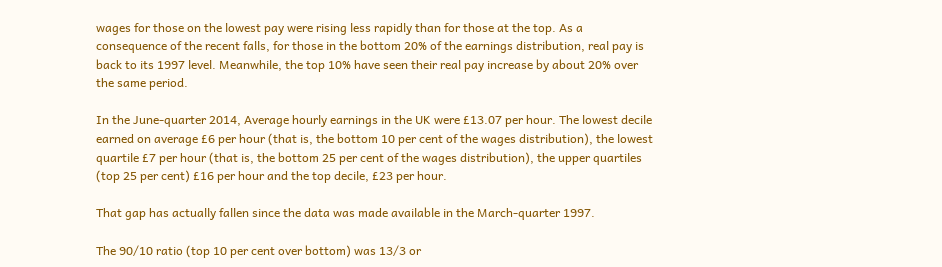wages for those on the lowest pay were rising less rapidly than for those at the top. As a consequence of the recent falls, for those in the bottom 20% of the earnings distribution, real pay is back to its 1997 level. Meanwhile, the top 10% have seen their real pay increase by about 20% over the same period.

In the June-quarter 2014, Average hourly earnings in the UK were £13.07 per hour. The lowest decile earned on average £6 per hour (that is, the bottom 10 per cent of the wages distribution), the lowest quartile £7 per hour (that is, the bottom 25 per cent of the wages distribution), the upper quartiles (top 25 per cent) £16 per hour and the top decile, £23 per hour.

That gap has actually fallen since the data was made available in the March-quarter 1997.

The 90/10 ratio (top 10 per cent over bottom) was 13/3 or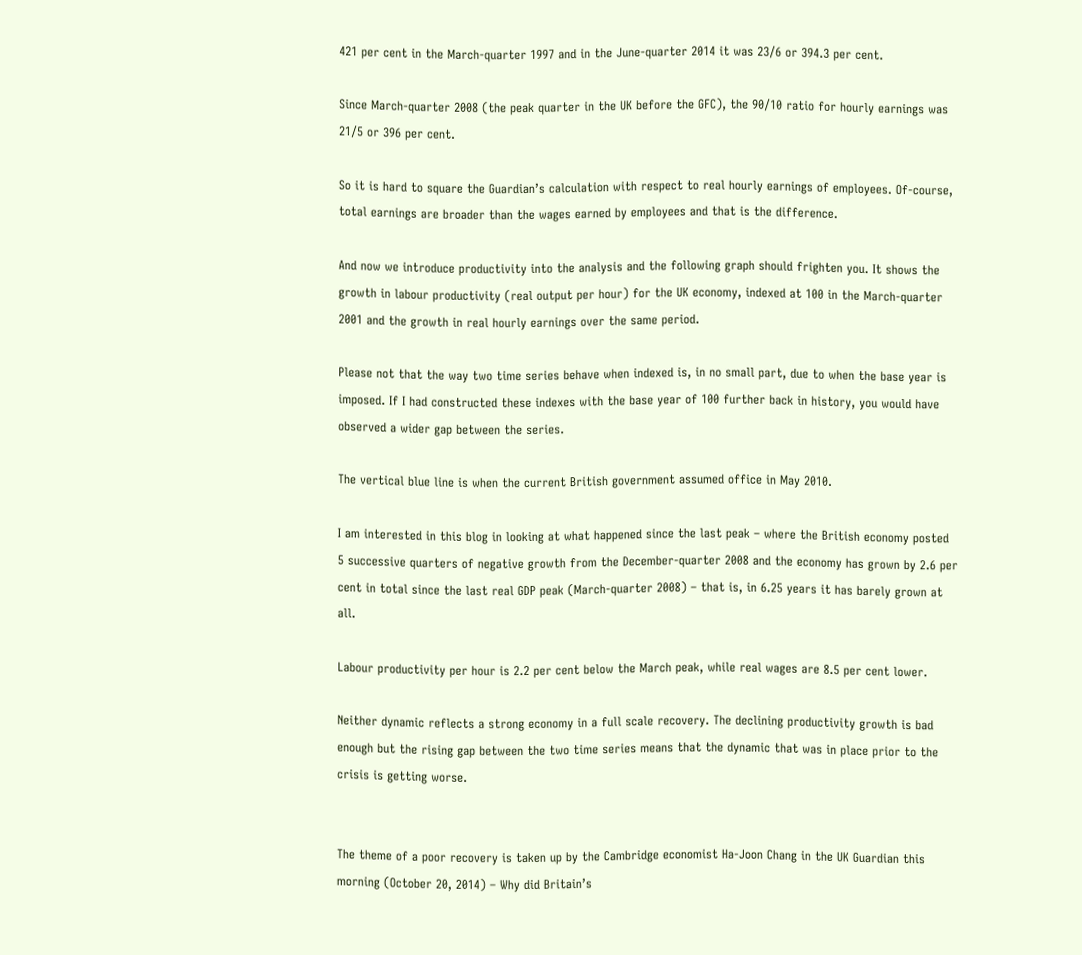421 per cent in the March-quarter 1997 and in the June-quarter 2014 it was 23/6 or 394.3 per cent.

Since March-quarter 2008 (the peak quarter in the UK before the GFC), the 90/10 ratio for hourly earnings was 21/5 or 396 per cent.

So it is hard to square the Guardian’s calculation with respect to real hourly earnings of employees. Of-course, total earnings are broader than the wages earned by employees and that is the difference.

And now we introduce productivity into the analysis and the following graph should frighten you. It shows the growth in labour productivity (real output per hour) for the UK economy, indexed at 100 in the March-quarter 2001 and the growth in real hourly earnings over the same period.

Please not that the way two time series behave when indexed is, in no small part, due to when the base year is imposed. If I had constructed these indexes with the base year of 100 further back in history, you would have observed a wider gap between the series.

The vertical blue line is when the current British government assumed office in May 2010.

I am interested in this blog in looking at what happened since the last peak – where the British economy posted 5 successive quarters of negative growth from the December-quarter 2008 and the economy has grown by 2.6 per cent in total since the last real GDP peak (March-quarter 2008) – that is, in 6.25 years it has barely grown at all.

Labour productivity per hour is 2.2 per cent below the March peak, while real wages are 8.5 per cent lower.

Neither dynamic reflects a strong economy in a full scale recovery. The declining productivity growth is bad enough but the rising gap between the two time series means that the dynamic that was in place prior to the crisis is getting worse.


The theme of a poor recovery is taken up by the Cambridge economist Ha-Joon Chang in the UK Guardian this morning (October 20, 2014) – Why did Britain’s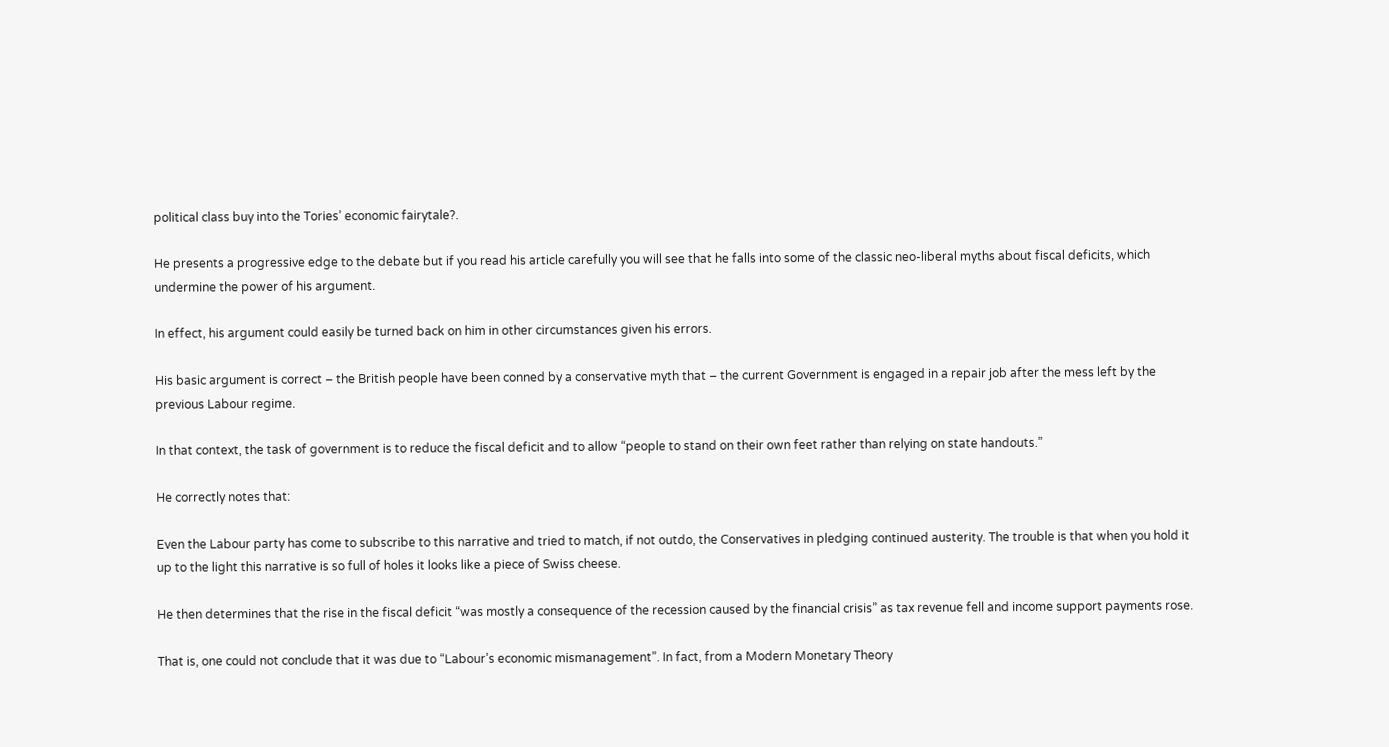political class buy into the Tories’ economic fairytale?.

He presents a progressive edge to the debate but if you read his article carefully you will see that he falls into some of the classic neo-liberal myths about fiscal deficits, which undermine the power of his argument.

In effect, his argument could easily be turned back on him in other circumstances given his errors.

His basic argument is correct – the British people have been conned by a conservative myth that – the current Government is engaged in a repair job after the mess left by the previous Labour regime.

In that context, the task of government is to reduce the fiscal deficit and to allow “people to stand on their own feet rather than relying on state handouts.”

He correctly notes that:

Even the Labour party has come to subscribe to this narrative and tried to match, if not outdo, the Conservatives in pledging continued austerity. The trouble is that when you hold it up to the light this narrative is so full of holes it looks like a piece of Swiss cheese.

He then determines that the rise in the fiscal deficit “was mostly a consequence of the recession caused by the financial crisis” as tax revenue fell and income support payments rose.

That is, one could not conclude that it was due to “Labour’s economic mismanagement”. In fact, from a Modern Monetary Theory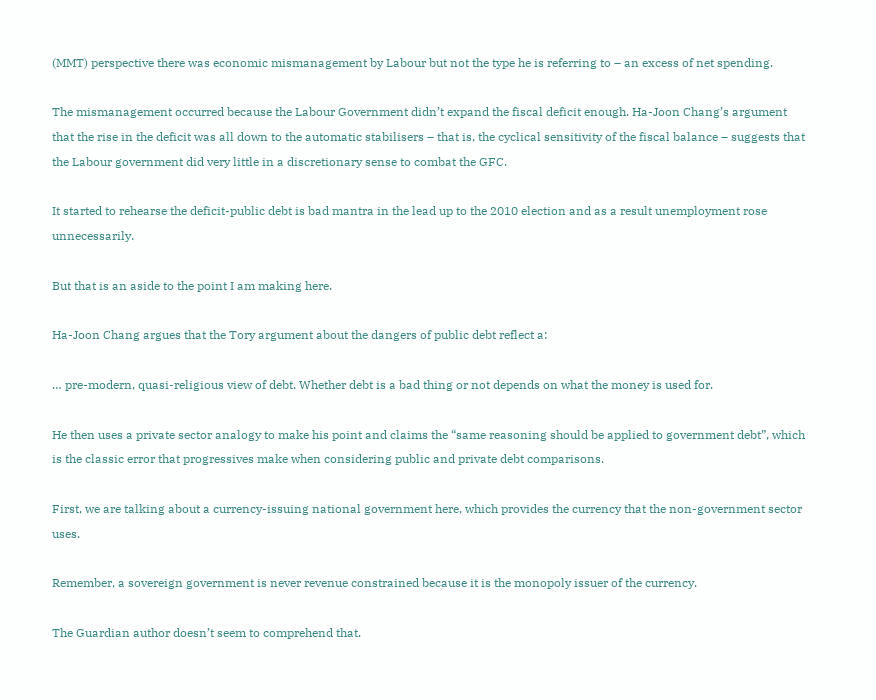(MMT) perspective there was economic mismanagement by Labour but not the type he is referring to – an excess of net spending.

The mismanagement occurred because the Labour Government didn’t expand the fiscal deficit enough. Ha-Joon Chang’s argument that the rise in the deficit was all down to the automatic stabilisers – that is, the cyclical sensitivity of the fiscal balance – suggests that the Labour government did very little in a discretionary sense to combat the GFC.

It started to rehearse the deficit-public debt is bad mantra in the lead up to the 2010 election and as a result unemployment rose unnecessarily.

But that is an aside to the point I am making here.

Ha-Joon Chang argues that the Tory argument about the dangers of public debt reflect a:

… pre-modern, quasi-religious view of debt. Whether debt is a bad thing or not depends on what the money is used for.

He then uses a private sector analogy to make his point and claims the “same reasoning should be applied to government debt”, which is the classic error that progressives make when considering public and private debt comparisons.

First, we are talking about a currency-issuing national government here, which provides the currency that the non-government sector uses.

Remember, a sovereign government is never revenue constrained because it is the monopoly issuer of the currency.

The Guardian author doesn’t seem to comprehend that.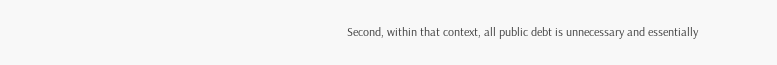Second, within that context, all public debt is unnecessary and essentially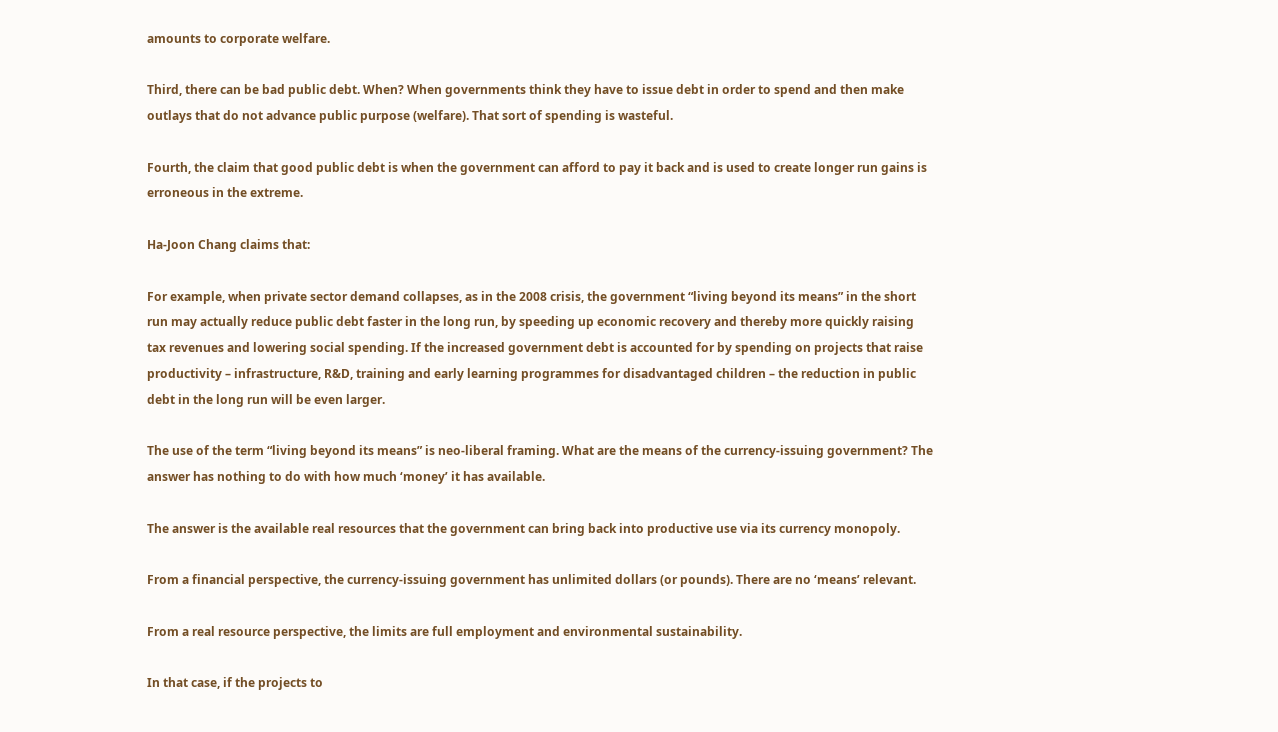amounts to corporate welfare.

Third, there can be bad public debt. When? When governments think they have to issue debt in order to spend and then make outlays that do not advance public purpose (welfare). That sort of spending is wasteful.

Fourth, the claim that good public debt is when the government can afford to pay it back and is used to create longer run gains is erroneous in the extreme.

Ha-Joon Chang claims that:

For example, when private sector demand collapses, as in the 2008 crisis, the government “living beyond its means” in the short run may actually reduce public debt faster in the long run, by speeding up economic recovery and thereby more quickly raising tax revenues and lowering social spending. If the increased government debt is accounted for by spending on projects that raise productivity – infrastructure, R&D, training and early learning programmes for disadvantaged children – the reduction in public debt in the long run will be even larger.

The use of the term “living beyond its means” is neo-liberal framing. What are the means of the currency-issuing government? The answer has nothing to do with how much ‘money’ it has available.

The answer is the available real resources that the government can bring back into productive use via its currency monopoly.

From a financial perspective, the currency-issuing government has unlimited dollars (or pounds). There are no ‘means’ relevant.

From a real resource perspective, the limits are full employment and environmental sustainability.

In that case, if the projects to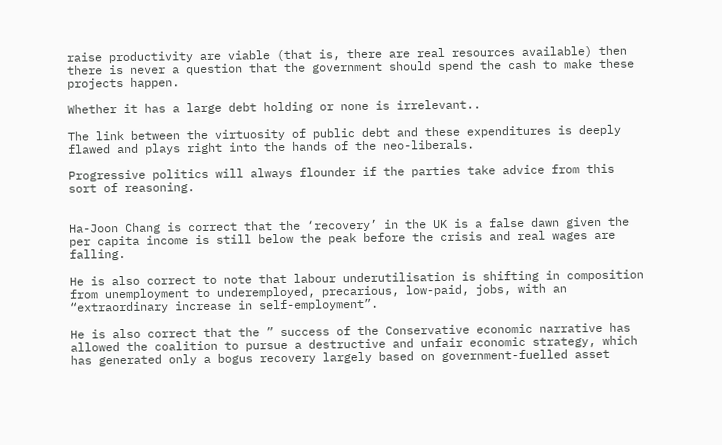raise productivity are viable (that is, there are real resources available) then there is never a question that the government should spend the cash to make these projects happen.

Whether it has a large debt holding or none is irrelevant..

The link between the virtuosity of public debt and these expenditures is deeply flawed and plays right into the hands of the neo-liberals.

Progressive politics will always flounder if the parties take advice from this sort of reasoning.


Ha-Joon Chang is correct that the ‘recovery’ in the UK is a false dawn given the per capita income is still below the peak before the crisis and real wages are falling.

He is also correct to note that labour underutilisation is shifting in composition from unemployment to underemployed, precarious, low-paid, jobs, with an “extraordinary increase in self-employment”.

He is also correct that the ” success of the Conservative economic narrative has allowed the coalition to pursue a destructive and unfair economic strategy, which has generated only a bogus recovery largely based on government-fuelled asset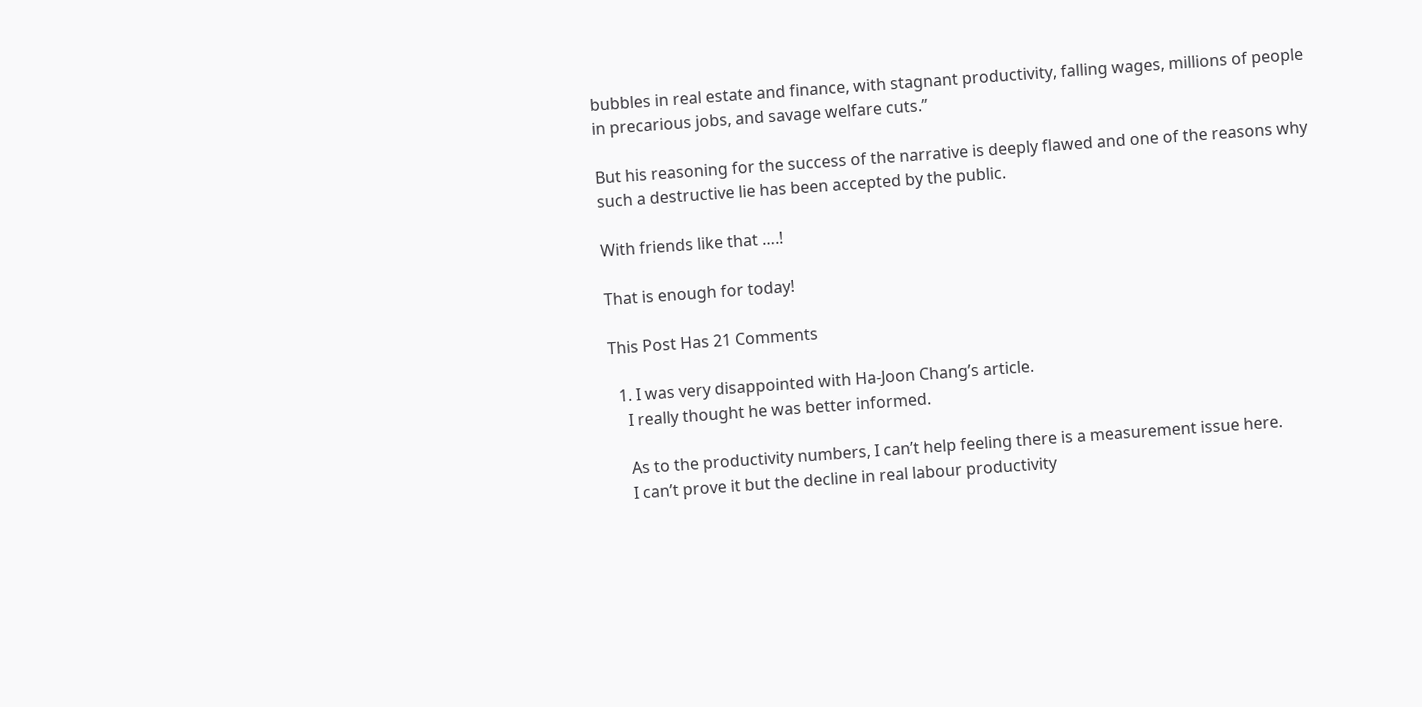bubbles in real estate and finance, with stagnant productivity, falling wages, millions of people in precarious jobs, and savage welfare cuts.”

But his reasoning for the success of the narrative is deeply flawed and one of the reasons why such a destructive lie has been accepted by the public.

With friends like that ….!

That is enough for today!

This Post Has 21 Comments

  1. I was very disappointed with Ha-Joon Chang’s article.
    I really thought he was better informed.

    As to the productivity numbers, I can’t help feeling there is a measurement issue here.
    I can’t prove it but the decline in real labour productivity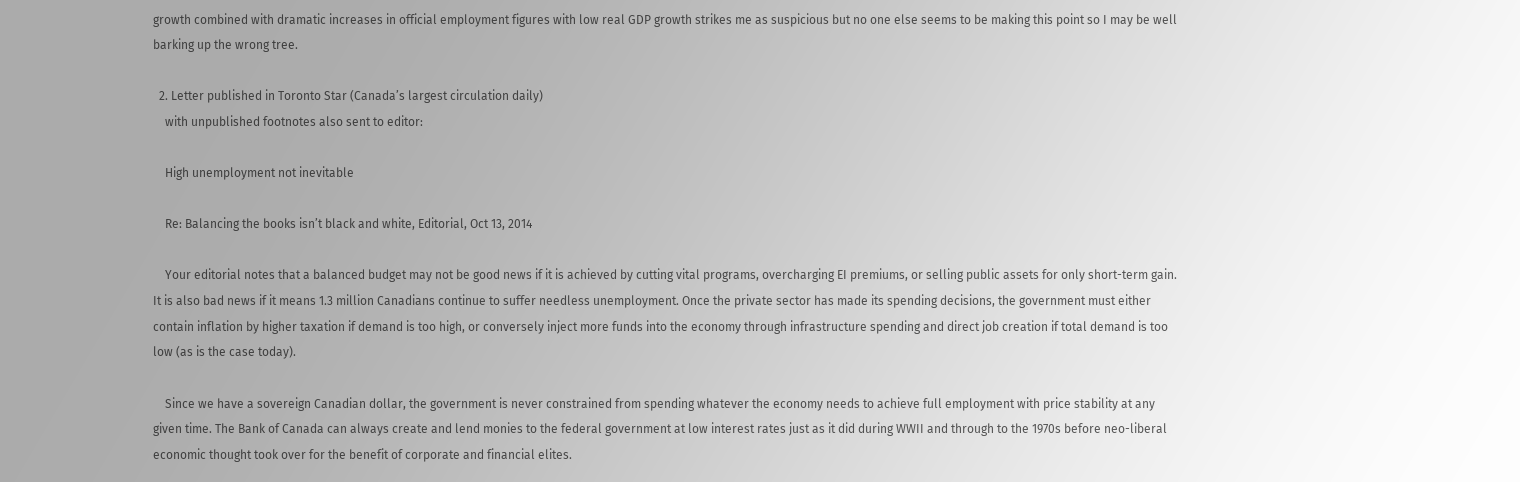growth combined with dramatic increases in official employment figures with low real GDP growth strikes me as suspicious but no one else seems to be making this point so I may be well barking up the wrong tree.

  2. Letter published in Toronto Star (Canada’s largest circulation daily)
    with unpublished footnotes also sent to editor:

    High unemployment not inevitable

    Re: Balancing the books isn’t black and white, Editorial, Oct 13, 2014

    Your editorial notes that a balanced budget may not be good news if it is achieved by cutting vital programs, overcharging EI premiums, or selling public assets for only short-term gain. It is also bad news if it means 1.3 million Canadians continue to suffer needless unemployment. Once the private sector has made its spending decisions, the government must either contain inflation by higher taxation if demand is too high, or conversely inject more funds into the economy through infrastructure spending and direct job creation if total demand is too low (as is the case today).

    Since we have a sovereign Canadian dollar, the government is never constrained from spending whatever the economy needs to achieve full employment with price stability at any given time. The Bank of Canada can always create and lend monies to the federal government at low interest rates just as it did during WWII and through to the 1970s before neo-liberal economic thought took over for the benefit of corporate and financial elites.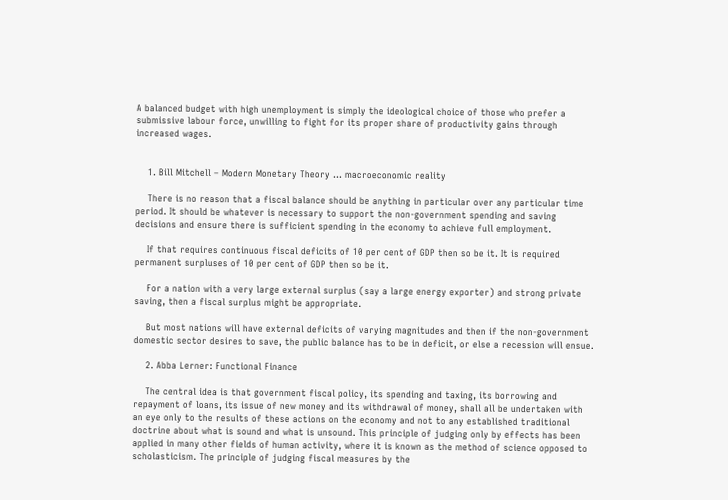A balanced budget with high unemployment is simply the ideological choice of those who prefer a submissive labour force, unwilling to fight for its proper share of productivity gains through increased wages.


    1. Bill Mitchell – Modern Monetary Theory … macroeconomic reality

    There is no reason that a fiscal balance should be anything in particular over any particular time period. It should be whatever is necessary to support the non-government spending and saving decisions and ensure there is sufficient spending in the economy to achieve full employment.

    If that requires continuous fiscal deficits of 10 per cent of GDP then so be it. It is required permanent surpluses of 10 per cent of GDP then so be it.

    For a nation with a very large external surplus (say a large energy exporter) and strong private saving, then a fiscal surplus might be appropriate.

    But most nations will have external deficits of varying magnitudes and then if the non-government domestic sector desires to save, the public balance has to be in deficit, or else a recession will ensue.

    2. Abba Lerner: Functional Finance

    The central idea is that government fiscal policy, its spending and taxing, its borrowing and repayment of loans, its issue of new money and its withdrawal of money, shall all be undertaken with an eye only to the results of these actions on the economy and not to any established traditional doctrine about what is sound and what is unsound. This principle of judging only by effects has been applied in many other fields of human activity, where it is known as the method of science opposed to scholasticism. The principle of judging fiscal measures by the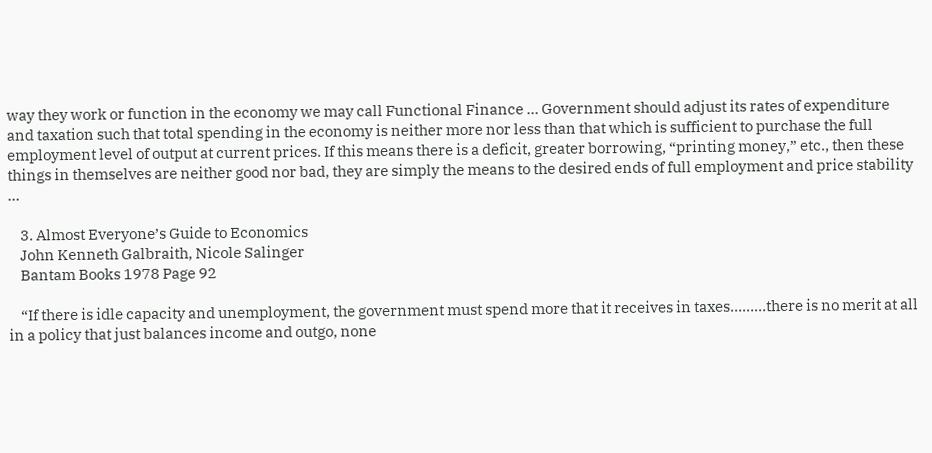way they work or function in the economy we may call Functional Finance … Government should adjust its rates of expenditure and taxation such that total spending in the economy is neither more nor less than that which is sufficient to purchase the full employment level of output at current prices. If this means there is a deficit, greater borrowing, “printing money,” etc., then these things in themselves are neither good nor bad, they are simply the means to the desired ends of full employment and price stability …

    3. Almost Everyone’s Guide to Economics
    John Kenneth Galbraith, Nicole Salinger
    Bantam Books 1978 Page 92

    “If there is idle capacity and unemployment, the government must spend more that it receives in taxes………there is no merit at all in a policy that just balances income and outgo, none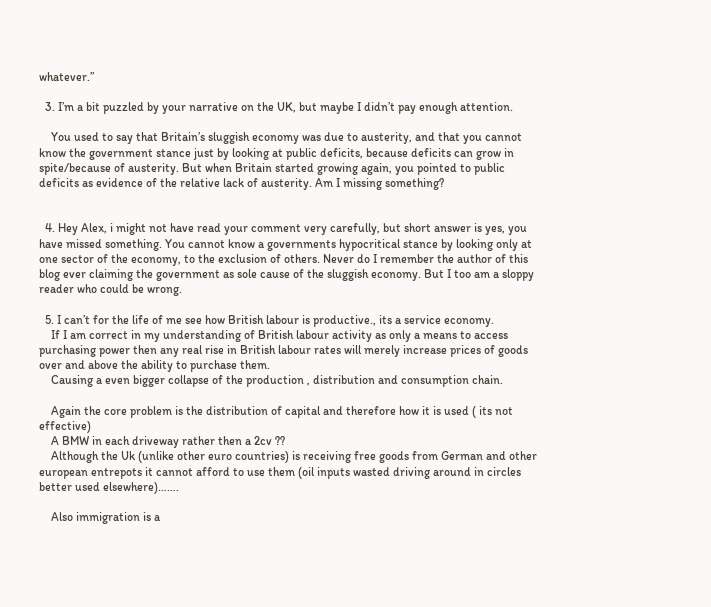whatever.”

  3. I’m a bit puzzled by your narrative on the UK, but maybe I didn’t pay enough attention.

    You used to say that Britain’s sluggish economy was due to austerity, and that you cannot know the government stance just by looking at public deficits, because deficits can grow in spite/because of austerity. But when Britain started growing again, you pointed to public deficits as evidence of the relative lack of austerity. Am I missing something?


  4. Hey Alex, i might not have read your comment very carefully, but short answer is yes, you have missed something. You cannot know a governments hypocritical stance by looking only at one sector of the economy, to the exclusion of others. Never do I remember the author of this blog ever claiming the government as sole cause of the sluggish economy. But I too am a sloppy reader who could be wrong.

  5. I can’t for the life of me see how British labour is productive., its a service economy.
    If I am correct in my understanding of British labour activity as only a means to access purchasing power then any real rise in British labour rates will merely increase prices of goods over and above the ability to purchase them.
    Causing a even bigger collapse of the production , distribution and consumption chain.

    Again the core problem is the distribution of capital and therefore how it is used ( its not effective)
    A BMW in each driveway rather then a 2cv ??
    Although the Uk (unlike other euro countries) is receiving free goods from German and other european entrepots it cannot afford to use them (oil inputs wasted driving around in circles better used elsewhere)…….

    Also immigration is a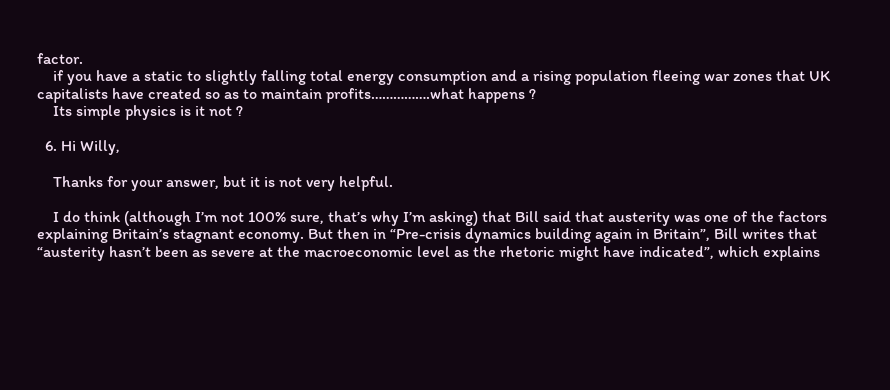factor.
    if you have a static to slightly falling total energy consumption and a rising population fleeing war zones that UK capitalists have created so as to maintain profits…………….what happens ?
    Its simple physics is it not ?

  6. Hi Willy,

    Thanks for your answer, but it is not very helpful.

    I do think (although I’m not 100% sure, that’s why I’m asking) that Bill said that austerity was one of the factors explaining Britain’s stagnant economy. But then in “Pre-crisis dynamics building again in Britain”, Bill writes that “austerity hasn’t been as severe at the macroeconomic level as the rhetoric might have indicated”, which explains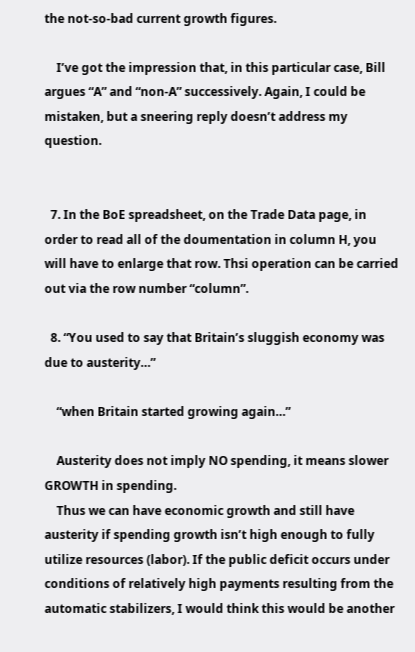the not-so-bad current growth figures.

    I’ve got the impression that, in this particular case, Bill argues “A” and “non-A” successively. Again, I could be mistaken, but a sneering reply doesn’t address my question.


  7. In the BoE spreadsheet, on the Trade Data page, in order to read all of the doumentation in column H, you will have to enlarge that row. Thsi operation can be carried out via the row number “column”.

  8. “You used to say that Britain’s sluggish economy was due to austerity…”

    “when Britain started growing again…”

    Austerity does not imply NO spending, it means slower GROWTH in spending.
    Thus we can have economic growth and still have austerity if spending growth isn’t high enough to fully utilize resources (labor). If the public deficit occurs under conditions of relatively high payments resulting from the automatic stabilizers, I would think this would be another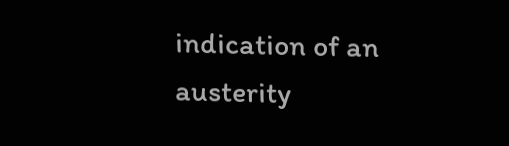indication of an austerity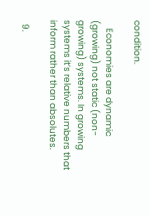condition.

    Economies are dynamic (growing) not static (non-growing) systems. In growing systems it’s relative numbers that inform rather than absolutes.

  9.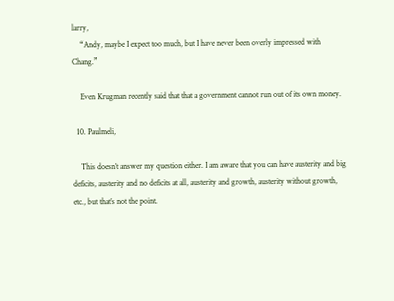larry,
    “Andy, maybe I expect too much, but I have never been overly impressed with Chang.”

    Even Krugman recently said that that a government cannot run out of its own money.

  10. Paulmeli,

    This doesn’t answer my question either. I am aware that you can have austerity and big deficits, austerity and no deficits at all, austerity and growth, austerity without growth, etc., but that’s not the point.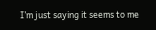I’m just saying it seems to me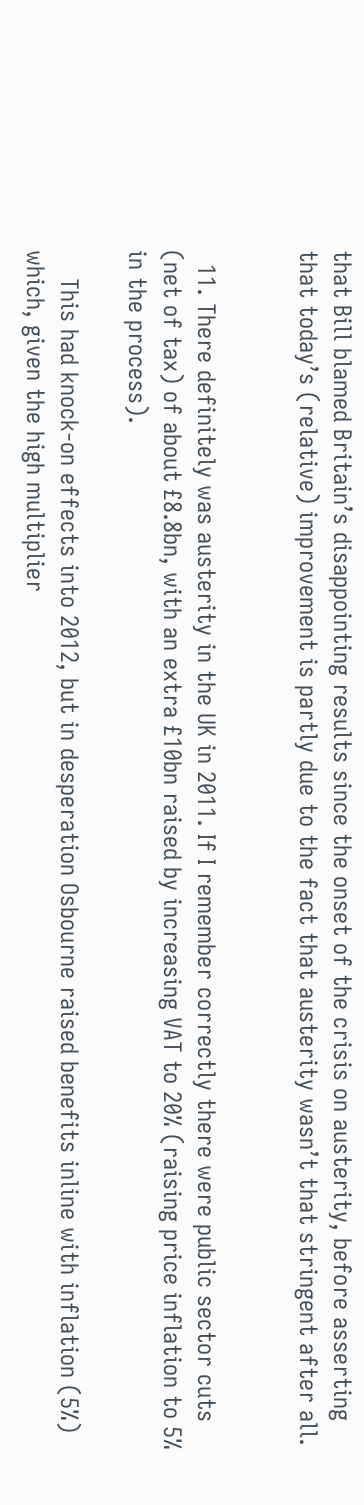that Bill blamed Britain’s disappointing results since the onset of the crisis on austerity, before asserting that today’s (relative) improvement is partly due to the fact that austerity wasn’t that stringent after all.


  11. There definitely was austerity in the UK in 2011. If I remember correctly there were public sector cuts (net of tax) of about £8.8bn, with an extra £10bn raised by increasing VAT to 20% (raising price inflation to 5% in the process).

    This had knock-on effects into 2012, but in desperation Osbourne raised benefits inline with inflation (5%) which, given the high multiplier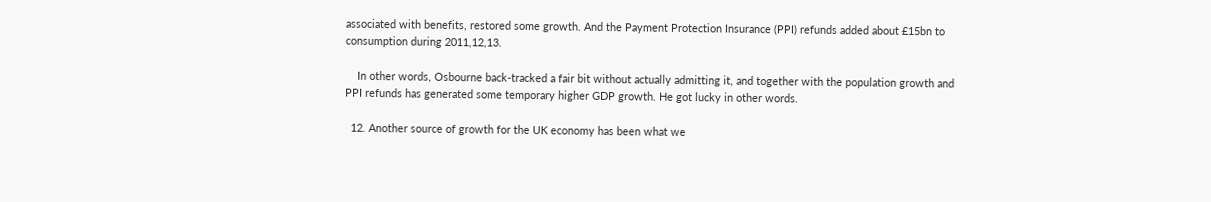associated with benefits, restored some growth. And the Payment Protection Insurance (PPI) refunds added about £15bn to consumption during 2011,12,13.

    In other words, Osbourne back-tracked a fair bit without actually admitting it, and together with the population growth and PPI refunds has generated some temporary higher GDP growth. He got lucky in other words.

  12. Another source of growth for the UK economy has been what we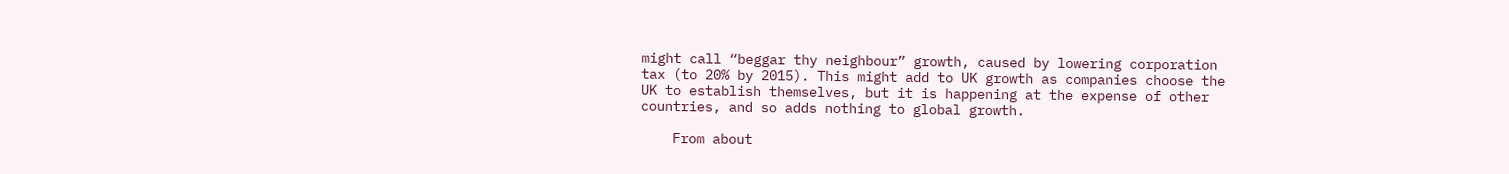might call “beggar thy neighbour” growth, caused by lowering corporation tax (to 20% by 2015). This might add to UK growth as companies choose the UK to establish themselves, but it is happening at the expense of other countries, and so adds nothing to global growth.

    From about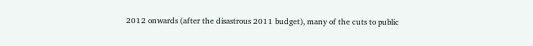2012 onwards (after the disastrous 2011 budget), many of the cuts to public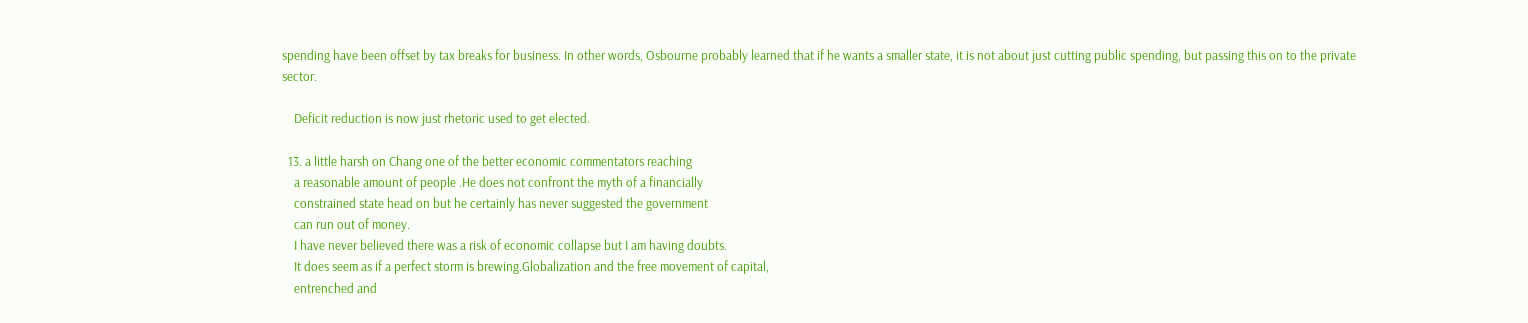spending have been offset by tax breaks for business. In other words, Osbourne probably learned that if he wants a smaller state, it is not about just cutting public spending, but passing this on to the private sector.

    Deficit reduction is now just rhetoric used to get elected.

  13. a little harsh on Chang one of the better economic commentators reaching
    a reasonable amount of people .He does not confront the myth of a financially
    constrained state head on but he certainly has never suggested the government
    can run out of money.
    I have never believed there was a risk of economic collapse but I am having doubts.
    It does seem as if a perfect storm is brewing.Globalization and the free movement of capital,
    entrenched and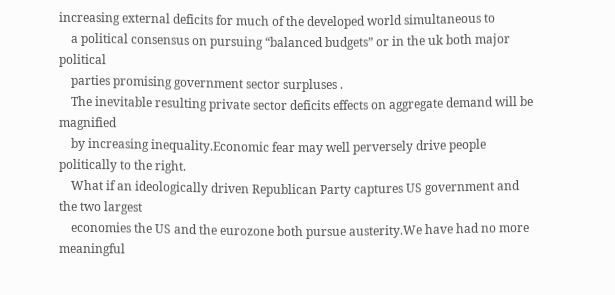increasing external deficits for much of the developed world simultaneous to
    a political consensus on pursuing “balanced budgets” or in the uk both major political
    parties promising government sector surpluses .
    The inevitable resulting private sector deficits effects on aggregate demand will be magnified
    by increasing inequality.Economic fear may well perversely drive people politically to the right.
    What if an ideologically driven Republican Party captures US government and the two largest
    economies the US and the eurozone both pursue austerity.We have had no more meaningful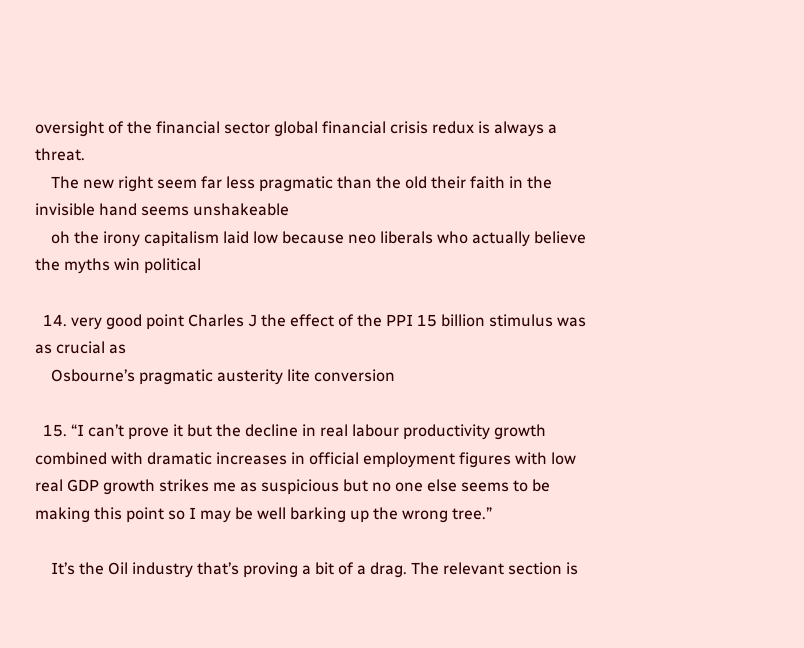oversight of the financial sector global financial crisis redux is always a threat.
    The new right seem far less pragmatic than the old their faith in the invisible hand seems unshakeable
    oh the irony capitalism laid low because neo liberals who actually believe the myths win political

  14. very good point Charles J the effect of the PPI 15 billion stimulus was as crucial as
    Osbourne’s pragmatic austerity lite conversion

  15. “I can’t prove it but the decline in real labour productivity growth combined with dramatic increases in official employment figures with low real GDP growth strikes me as suspicious but no one else seems to be making this point so I may be well barking up the wrong tree.”

    It’s the Oil industry that’s proving a bit of a drag. The relevant section is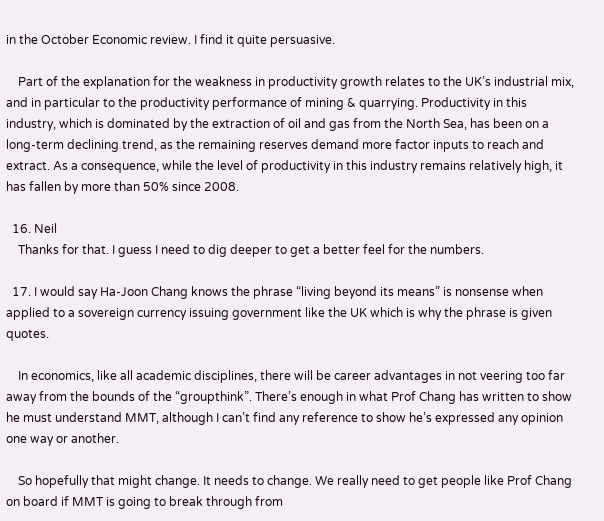in the October Economic review. I find it quite persuasive.

    Part of the explanation for the weakness in productivity growth relates to the UK’s industrial mix, and in particular to the productivity performance of mining & quarrying. Productivity in this industry, which is dominated by the extraction of oil and gas from the North Sea, has been on a long-term declining trend, as the remaining reserves demand more factor inputs to reach and extract. As a consequence, while the level of productivity in this industry remains relatively high, it has fallen by more than 50% since 2008.

  16. Neil
    Thanks for that. I guess I need to dig deeper to get a better feel for the numbers.

  17. I would say Ha-Joon Chang knows the phrase “living beyond its means” is nonsense when applied to a sovereign currency issuing government like the UK which is why the phrase is given quotes.

    In economics, like all academic disciplines, there will be career advantages in not veering too far away from the bounds of the “groupthink”. There’s enough in what Prof Chang has written to show he must understand MMT, although I can’t find any reference to show he’s expressed any opinion one way or another.

    So hopefully that might change. It needs to change. We really need to get people like Prof Chang on board if MMT is going to break through from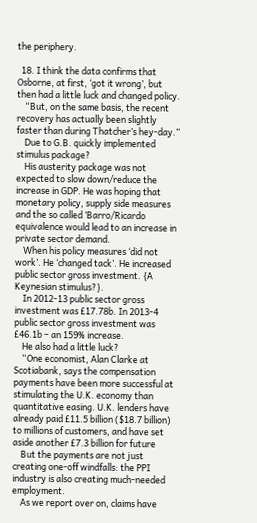the periphery.

  18. I think the data confirms that Osborne, at first, ‘got it wrong’, but then had a little luck and changed policy.
    “But, on the same basis, the recent recovery has actually been slightly faster than during Thatcher’s hey-day.”
    Due to G.B. quickly implemented stimulus package?
    His austerity package was not expected to slow down/reduce the increase in GDP. He was hoping that monetary policy, supply side measures and the so called ‘Barro/Ricardo equivalence would lead to an increase in private sector demand.
    When his policy measures ‘did not work’. He ‘changed tack’. He increased public sector gross investment. {A Keynesian stimulus?}.
    In 2012-13 public sector gross investment was £17.78b. In 2013-4 public sector gross investment was £46.1b – an 159% increase.
    He also had a little luck?
    “One economist, Alan Clarke at Scotiabank, says the compensation payments have been more successful at stimulating the U.K. economy than quantitative easing. U.K. lenders have already paid £11.5 billion ($18.7 billion) to millions of customers, and have set aside another £7.3 billion for future
    But the payments are not just creating one-off windfalls: the PPI industry is also creating much-needed employment.
    As we report over on, claims have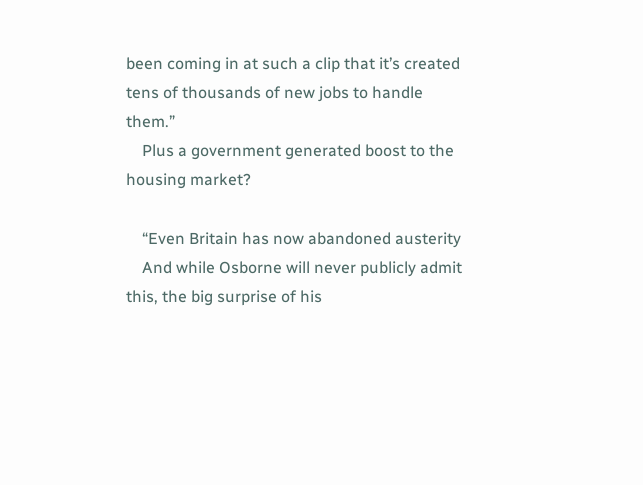been coming in at such a clip that it’s created tens of thousands of new jobs to handle them.”
    Plus a government generated boost to the housing market?

    “Even Britain has now abandoned austerity
    And while Osborne will never publicly admit this, the big surprise of his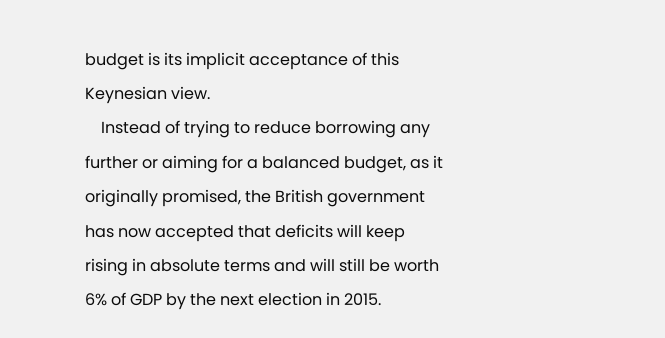budget is its implicit acceptance of this Keynesian view.
    Instead of trying to reduce borrowing any further or aiming for a balanced budget, as it originally promised, the British government has now accepted that deficits will keep rising in absolute terms and will still be worth 6% of GDP by the next election in 2015.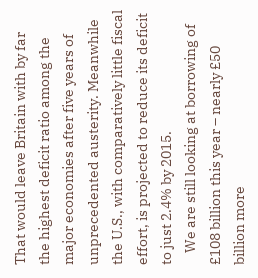That would leave Britain with by far the highest deficit ratio among the major economies after five years of unprecedented austerity. Meanwhile the U.S., with comparatively little fiscal effort, is projected to reduce its deficit to just 2.4% by 2015.
    We are still looking at borrowing of £108 billion this year – nearly £50 billion more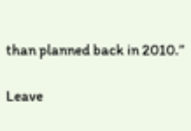than planned back in 2010.”

Leave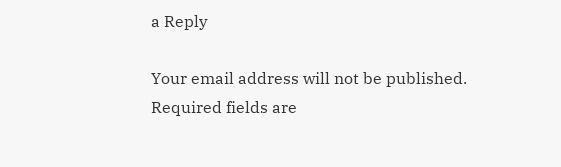a Reply

Your email address will not be published. Required fields are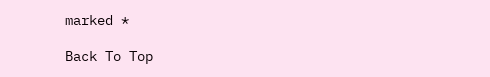marked *

Back To Top